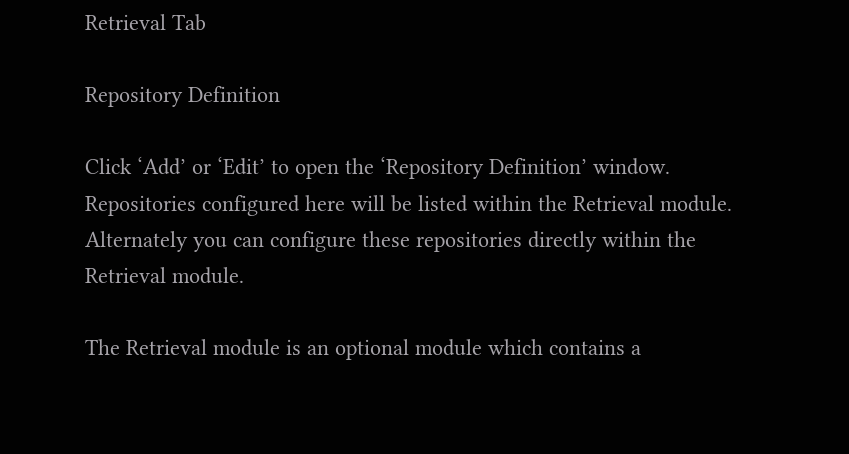Retrieval Tab

Repository Definition

Click ‘Add’ or ‘Edit’ to open the ‘Repository Definition’ window. Repositories configured here will be listed within the Retrieval module. Alternately you can configure these repositories directly within the Retrieval module.

The Retrieval module is an optional module which contains a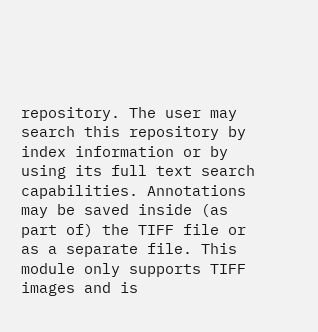repository. The user may search this repository by index information or by using its full text search capabilities. Annotations may be saved inside (as part of) the TIFF file or as a separate file. This module only supports TIFF images and is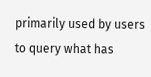primarily used by users to query what has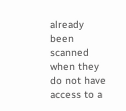already been scanned when they do not have access to a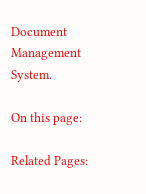Document Management System.

On this page:

Related Pages: